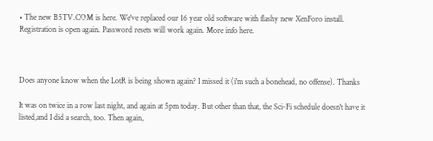• The new B5TV.COM is here. We've replaced our 16 year old software with flashy new XenForo install. Registration is open again. Password resets will work again. More info here.



Does anyone know when the LotR is being shown again? I missed it (i'm such a bonehead, no offense). Thanks

It was on twice in a row last night, and again at 5pm today. But other than that, the Sci-Fi schedule doesn't have it listed,and I did a search, too. Then again,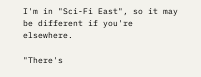I'm in "Sci-Fi East", so it may be different if you're elsewhere.

"There's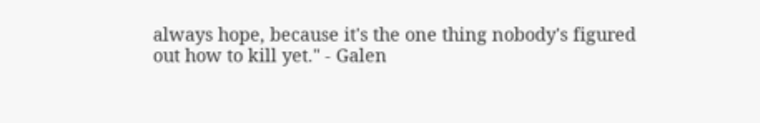always hope, because it's the one thing nobody's figured out how to kill yet." - Galen